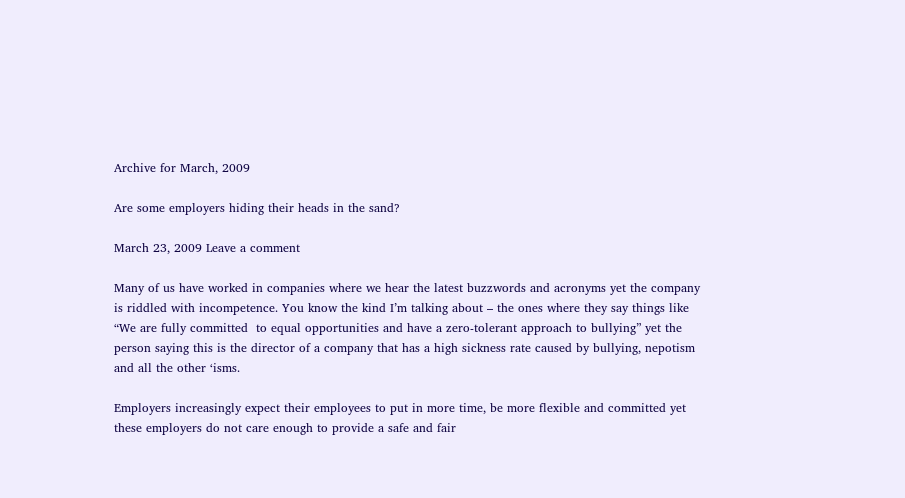Archive for March, 2009

Are some employers hiding their heads in the sand?

March 23, 2009 Leave a comment

Many of us have worked in companies where we hear the latest buzzwords and acronyms yet the company is riddled with incompetence. You know the kind I’m talking about – the ones where they say things like “We are fully committed  to equal opportunities and have a zero-tolerant approach to bullying” yet the person saying this is the director of a company that has a high sickness rate caused by bullying, nepotism and all the other ‘isms.

Employers increasingly expect their employees to put in more time, be more flexible and committed yet these employers do not care enough to provide a safe and fair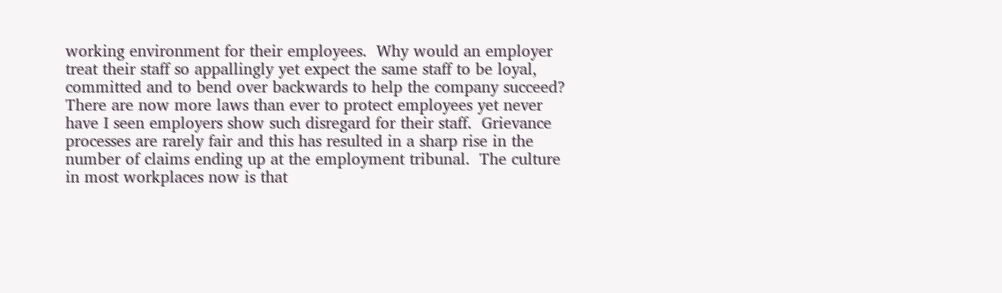working environment for their employees.  Why would an employer treat their staff so appallingly yet expect the same staff to be loyal, committed and to bend over backwards to help the company succeed? There are now more laws than ever to protect employees yet never  have I seen employers show such disregard for their staff.  Grievance processes are rarely fair and this has resulted in a sharp rise in the number of claims ending up at the employment tribunal.  The culture in most workplaces now is that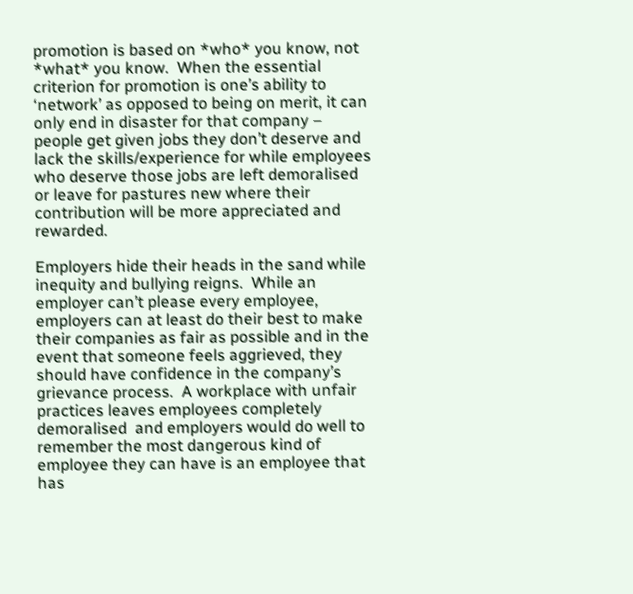promotion is based on *who* you know, not *what* you know.  When the essential criterion for promotion is one’s ability to ‘network’ as opposed to being on merit, it can only end in disaster for that company – people get given jobs they don’t deserve and lack the skills/experience for while employees who deserve those jobs are left demoralised or leave for pastures new where their contribution will be more appreciated and rewarded.

Employers hide their heads in the sand while inequity and bullying reigns.  While an employer can’t please every employee, employers can at least do their best to make their companies as fair as possible and in the event that someone feels aggrieved, they should have confidence in the company’s grievance process.  A workplace with unfair practices leaves employees completely demoralised  and employers would do well to remember the most dangerous kind of employee they can have is an employee that has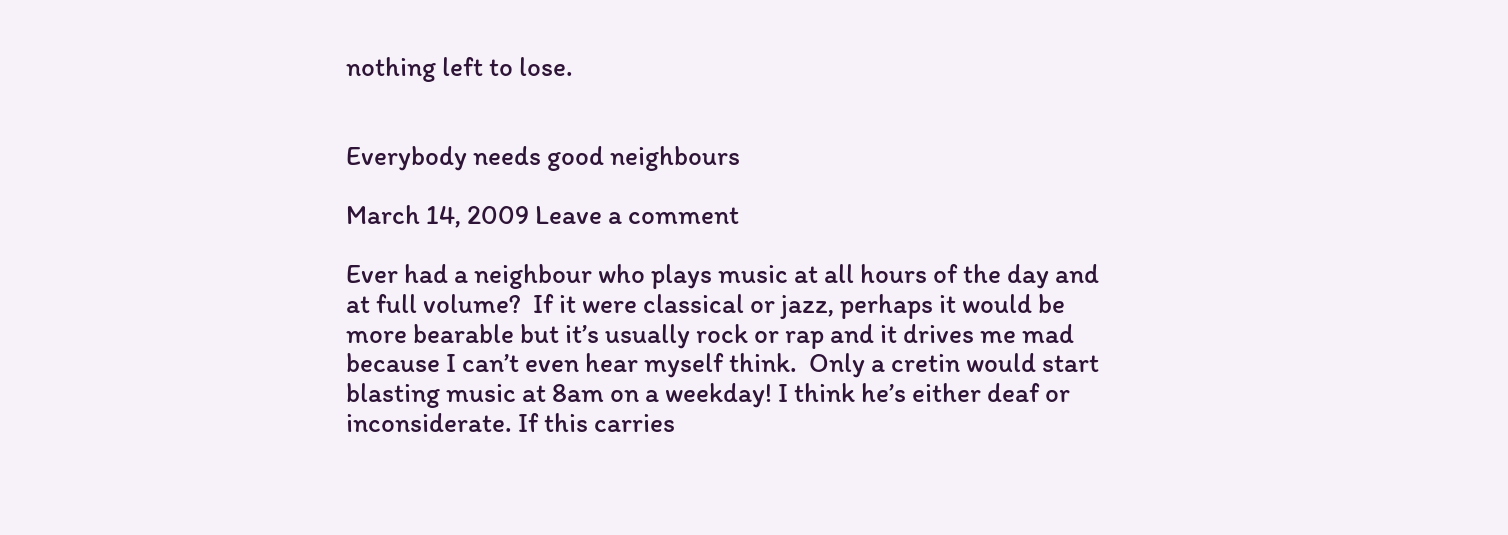nothing left to lose.


Everybody needs good neighbours

March 14, 2009 Leave a comment

Ever had a neighbour who plays music at all hours of the day and at full volume?  If it were classical or jazz, perhaps it would be more bearable but it’s usually rock or rap and it drives me mad because I can’t even hear myself think.  Only a cretin would start blasting music at 8am on a weekday! I think he’s either deaf or inconsiderate. If this carries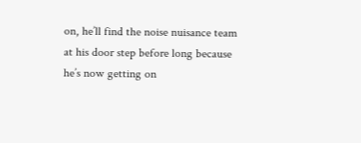on, he’ll find the noise nuisance team at his door step before long because he’s now getting on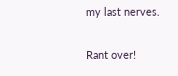my last nerves.

Rant over!